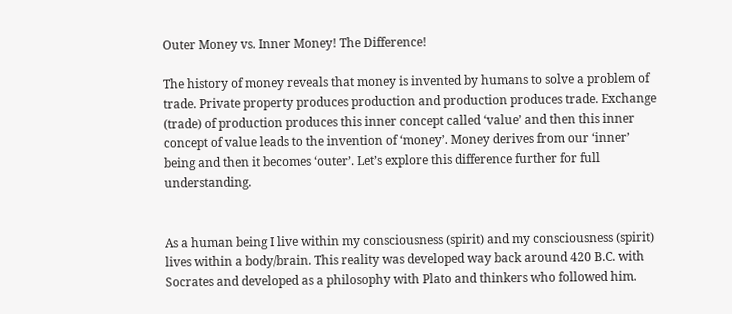Outer Money vs. Inner Money! The Difference!

The history of money reveals that money is invented by humans to solve a problem of trade. Private property produces production and production produces trade. Exchange (trade) of production produces this inner concept called ‘value’ and then this inner concept of value leads to the invention of ‘money’. Money derives from our ‘inner’ being and then it becomes ‘outer’. Let’s explore this difference further for full understanding.


As a human being I live within my consciousness (spirit) and my consciousness (spirit) lives within a body/brain. This reality was developed way back around 420 B.C. with Socrates and developed as a philosophy with Plato and thinkers who followed him.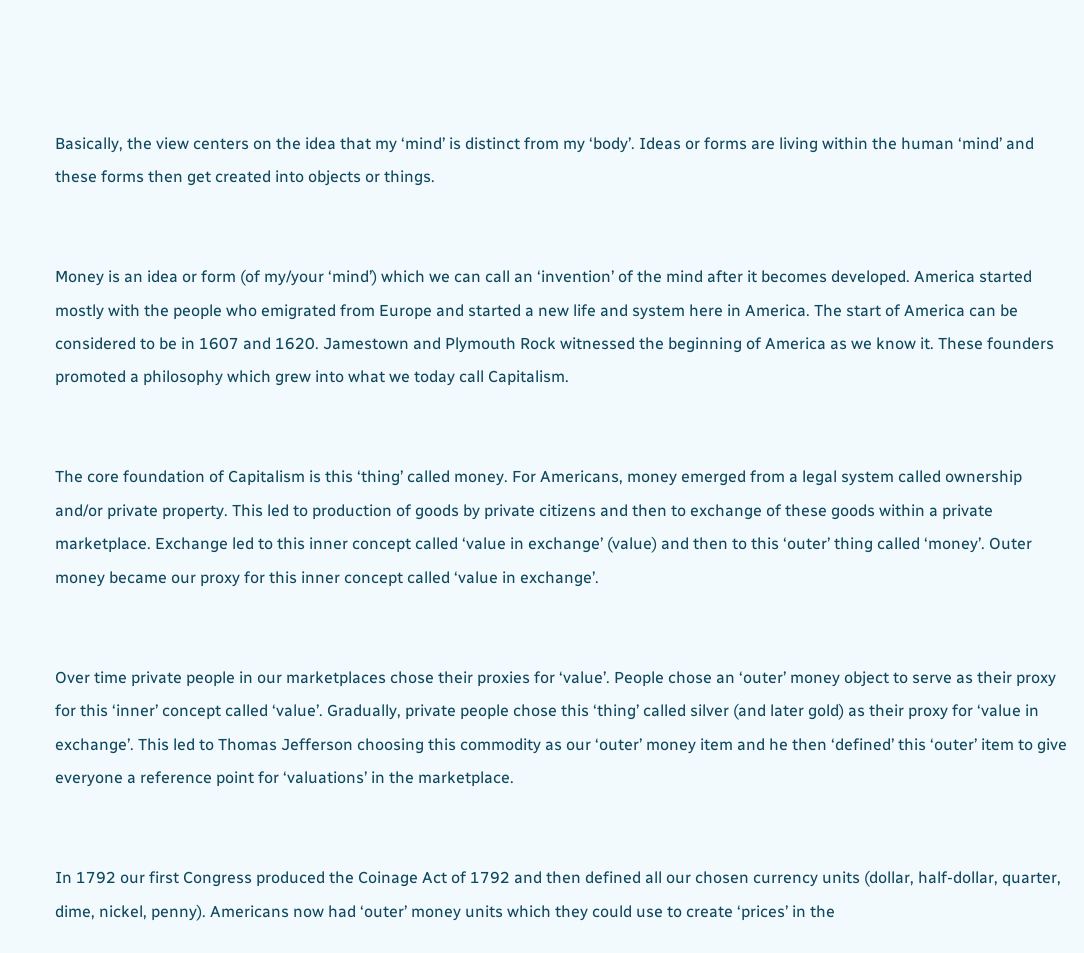Basically, the view centers on the idea that my ‘mind’ is distinct from my ‘body’. Ideas or forms are living within the human ‘mind’ and these forms then get created into objects or things.


Money is an idea or form (of my/your ‘mind’) which we can call an ‘invention’ of the mind after it becomes developed. America started mostly with the people who emigrated from Europe and started a new life and system here in America. The start of America can be considered to be in 1607 and 1620. Jamestown and Plymouth Rock witnessed the beginning of America as we know it. These founders promoted a philosophy which grew into what we today call Capitalism.


The core foundation of Capitalism is this ‘thing’ called money. For Americans, money emerged from a legal system called ownership and/or private property. This led to production of goods by private citizens and then to exchange of these goods within a private marketplace. Exchange led to this inner concept called ‘value in exchange’ (value) and then to this ‘outer’ thing called ‘money’. Outer money became our proxy for this inner concept called ‘value in exchange’.


Over time private people in our marketplaces chose their proxies for ‘value’. People chose an ‘outer’ money object to serve as their proxy for this ‘inner’ concept called ‘value’. Gradually, private people chose this ‘thing’ called silver (and later gold) as their proxy for ‘value in exchange’. This led to Thomas Jefferson choosing this commodity as our ‘outer’ money item and he then ‘defined’ this ‘outer’ item to give everyone a reference point for ‘valuations’ in the marketplace.


In 1792 our first Congress produced the Coinage Act of 1792 and then defined all our chosen currency units (dollar, half-dollar, quarter, dime, nickel, penny). Americans now had ‘outer’ money units which they could use to create ‘prices’ in the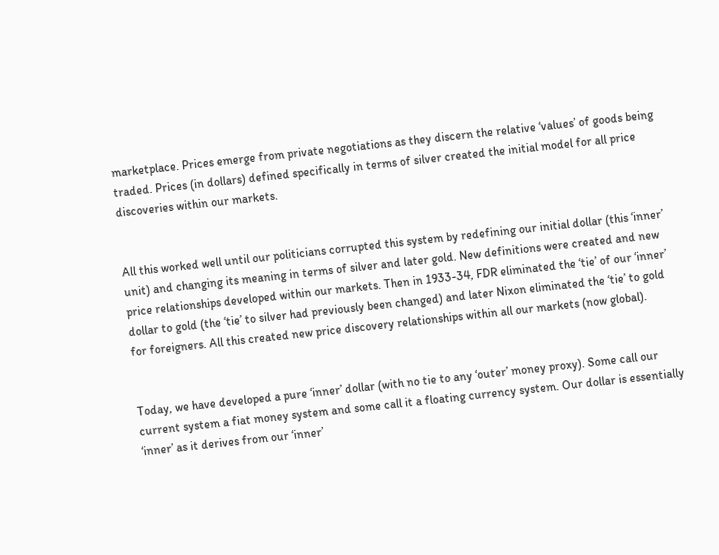marketplace. Prices emerge from private negotiations as they discern the relative ‘values’ of goods being traded. Prices (in dollars) defined specifically in terms of silver created the initial model for all price discoveries within our markets.


All this worked well until our politicians corrupted this system by redefining our initial dollar (this ‘inner’ unit) and changing its meaning in terms of silver and later gold. New definitions were created and new price relationships developed within our markets. Then in 1933-34, FDR eliminated the ‘tie’ of our ‘inner’ dollar to gold (the ‘tie’ to silver had previously been changed) and later Nixon eliminated the ‘tie’ to gold for foreigners. All this created new price discovery relationships within all our markets (now global).


Today, we have developed a pure ‘inner’ dollar (with no tie to any ‘outer’ money proxy). Some call our current system a fiat money system and some call it a floating currency system. Our dollar is essentially ‘inner’ as it derives from our ‘inner’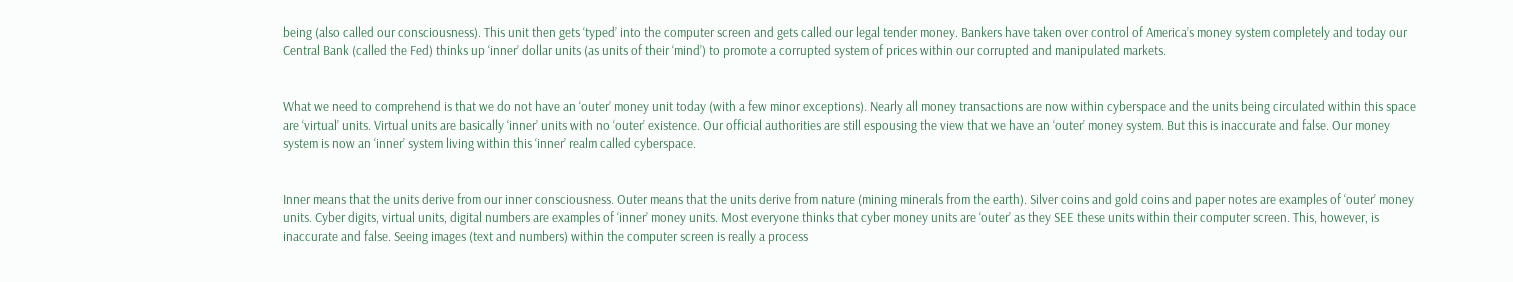being (also called our consciousness). This unit then gets ‘typed’ into the computer screen and gets called our legal tender money. Bankers have taken over control of America’s money system completely and today our Central Bank (called the Fed) thinks up ‘inner’ dollar units (as units of their ‘mind’) to promote a corrupted system of prices within our corrupted and manipulated markets.


What we need to comprehend is that we do not have an ‘outer’ money unit today (with a few minor exceptions). Nearly all money transactions are now within cyberspace and the units being circulated within this space are ‘virtual’ units. Virtual units are basically ‘inner’ units with no ‘outer’ existence. Our official authorities are still espousing the view that we have an ‘outer’ money system. But this is inaccurate and false. Our money system is now an ‘inner’ system living within this ‘inner’ realm called cyberspace.


Inner means that the units derive from our inner consciousness. Outer means that the units derive from nature (mining minerals from the earth). Silver coins and gold coins and paper notes are examples of ‘outer’ money units. Cyber digits, virtual units, digital numbers are examples of ‘inner’ money units. Most everyone thinks that cyber money units are ‘outer’ as they SEE these units within their computer screen. This, however, is inaccurate and false. Seeing images (text and numbers) within the computer screen is really a process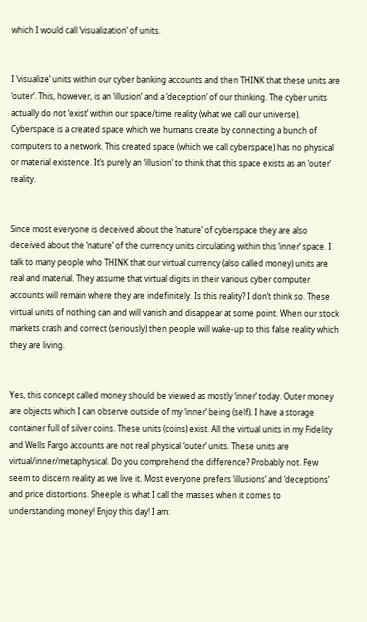which I would call ‘visualization’ of units.


I ‘visualize’ units within our cyber banking accounts and then THINK that these units are ‘outer’. This, however, is an ‘illusion’ and a ‘deception’ of our thinking. The cyber units actually do not ‘exist’ within our space/time reality (what we call our universe). Cyberspace is a created space which we humans create by connecting a bunch of computers to a network. This created space (which we call cyberspace) has no physical or material existence. It’s purely an ‘illusion’ to think that this space exists as an ‘outer’ reality.


Since most everyone is deceived about the ‘nature’ of cyberspace they are also deceived about the ‘nature’ of the currency units circulating within this ‘inner’ space. I talk to many people who THINK that our virtual currency (also called money) units are real and material. They assume that virtual digits in their various cyber computer accounts will remain where they are indefinitely. Is this reality? I don’t think so. These virtual units of nothing can and will vanish and disappear at some point. When our stock markets crash and correct (seriously) then people will wake-up to this false reality which they are living.


Yes, this concept called money should be viewed as mostly ‘inner’ today. Outer money are objects which I can observe outside of my ‘inner’ being (self). I have a storage container full of silver coins. These units (coins) exist. All the virtual units in my Fidelity and Wells Fargo accounts are not real physical ‘outer’ units. These units are virtual/inner/metaphysical. Do you comprehend the difference? Probably not. Few seem to discern reality as we live it. Most everyone prefers ‘illusions’ and ‘deceptions’ and price distortions. Sheeple is what I call the masses when it comes to understanding money! Enjoy this day! I am: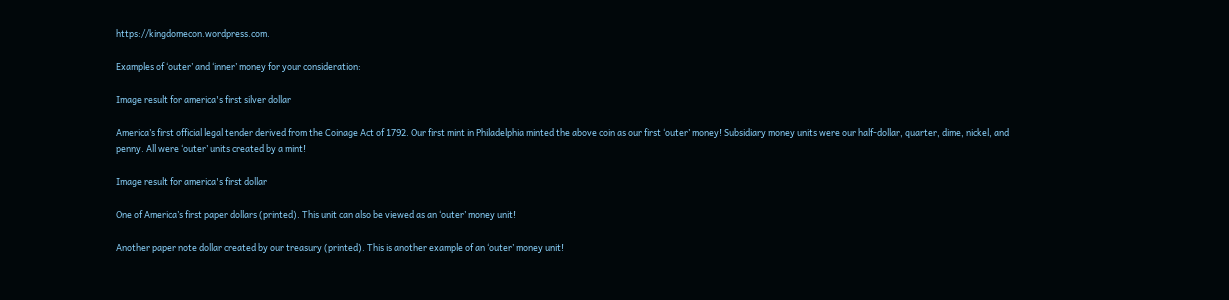https://kingdomecon.wordpress.com.

Examples of ‘outer’ and ‘inner’ money for your consideration:

Image result for america's first silver dollar

America’s first official legal tender derived from the Coinage Act of 1792. Our first mint in Philadelphia minted the above coin as our first ‘outer’ money! Subsidiary money units were our half-dollar, quarter, dime, nickel, and penny. All were ‘outer’ units created by a mint!

Image result for america's first dollar

One of America’s first paper dollars (printed). This unit can also be viewed as an ‘outer’ money unit!

Another paper note dollar created by our treasury (printed). This is another example of an ‘outer’ money unit!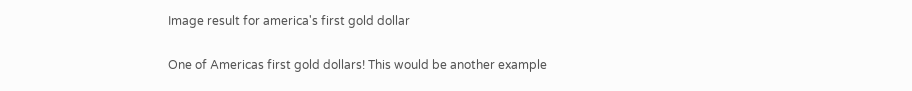Image result for america's first gold dollar

One of Americas first gold dollars! This would be another example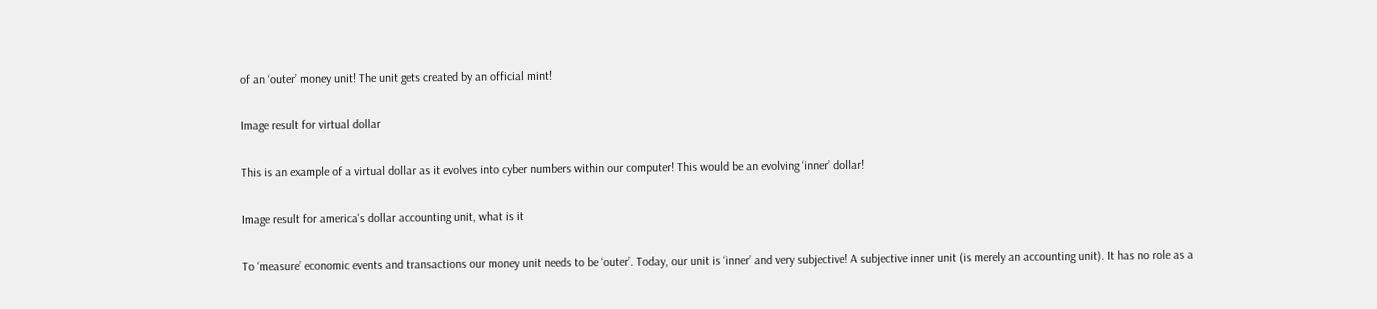of an ‘outer’ money unit! The unit gets created by an official mint!

Image result for virtual dollar

This is an example of a virtual dollar as it evolves into cyber numbers within our computer! This would be an evolving ‘inner’ dollar!

Image result for america's dollar accounting unit, what is it

To ‘measure’ economic events and transactions our money unit needs to be ‘outer’. Today, our unit is ‘inner’ and very subjective! A subjective inner unit (is merely an accounting unit). It has no role as a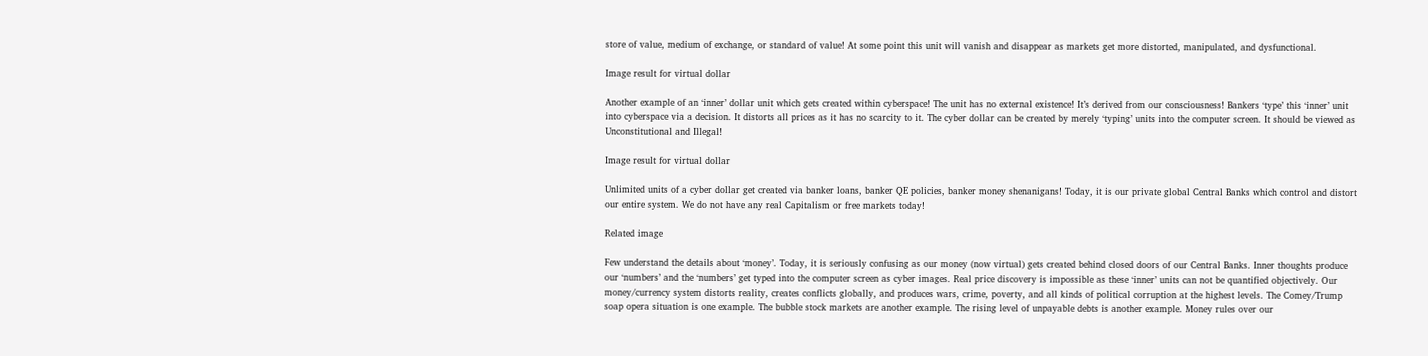store of value, medium of exchange, or standard of value! At some point this unit will vanish and disappear as markets get more distorted, manipulated, and dysfunctional.

Image result for virtual dollar

Another example of an ‘inner’ dollar unit which gets created within cyberspace! The unit has no external existence! It’s derived from our consciousness! Bankers ‘type’ this ‘inner’ unit into cyberspace via a decision. It distorts all prices as it has no scarcity to it. The cyber dollar can be created by merely ‘typing’ units into the computer screen. It should be viewed as Unconstitutional and Illegal!

Image result for virtual dollar

Unlimited units of a cyber dollar get created via banker loans, banker QE policies, banker money shenanigans! Today, it is our private global Central Banks which control and distort our entire system. We do not have any real Capitalism or free markets today!

Related image

Few understand the details about ‘money’. Today, it is seriously confusing as our money (now virtual) gets created behind closed doors of our Central Banks. Inner thoughts produce our ‘numbers’ and the ‘numbers’ get typed into the computer screen as cyber images. Real price discovery is impossible as these ‘inner’ units can not be quantified objectively. Our money/currency system distorts reality, creates conflicts globally, and produces wars, crime, poverty, and all kinds of political corruption at the highest levels. The Comey/Trump soap opera situation is one example. The bubble stock markets are another example. The rising level of unpayable debts is another example. Money rules over our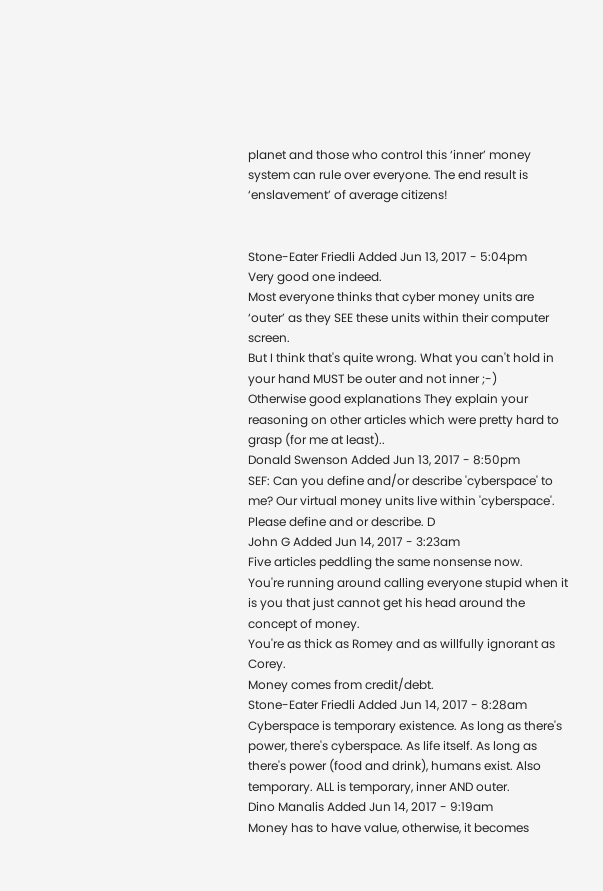planet and those who control this ‘inner’ money system can rule over everyone. The end result is ‘enslavement’ of average citizens!


Stone-Eater Friedli Added Jun 13, 2017 - 5:04pm
Very good one indeed.
Most everyone thinks that cyber money units are ‘outer’ as they SEE these units within their computer screen.
But I think that's quite wrong. What you can't hold in your hand MUST be outer and not inner ;-)
Otherwise good explanations They explain your reasoning on other articles which were pretty hard to grasp (for me at least)..
Donald Swenson Added Jun 13, 2017 - 8:50pm
SEF: Can you define and/or describe 'cyberspace' to me? Our virtual money units live within 'cyberspace'. Please define and or describe. D
John G Added Jun 14, 2017 - 3:23am
Five articles peddling the same nonsense now.
You're running around calling everyone stupid when it is you that just cannot get his head around the concept of money.
You're as thick as Romey and as willfully ignorant as Corey.
Money comes from credit/debt.
Stone-Eater Friedli Added Jun 14, 2017 - 8:28am
Cyberspace is temporary existence. As long as there's power, there's cyberspace. As life itself. As long as there's power (food and drink), humans exist. Also temporary. ALL is temporary, inner AND outer.
Dino Manalis Added Jun 14, 2017 - 9:19am
Money has to have value, otherwise, it becomes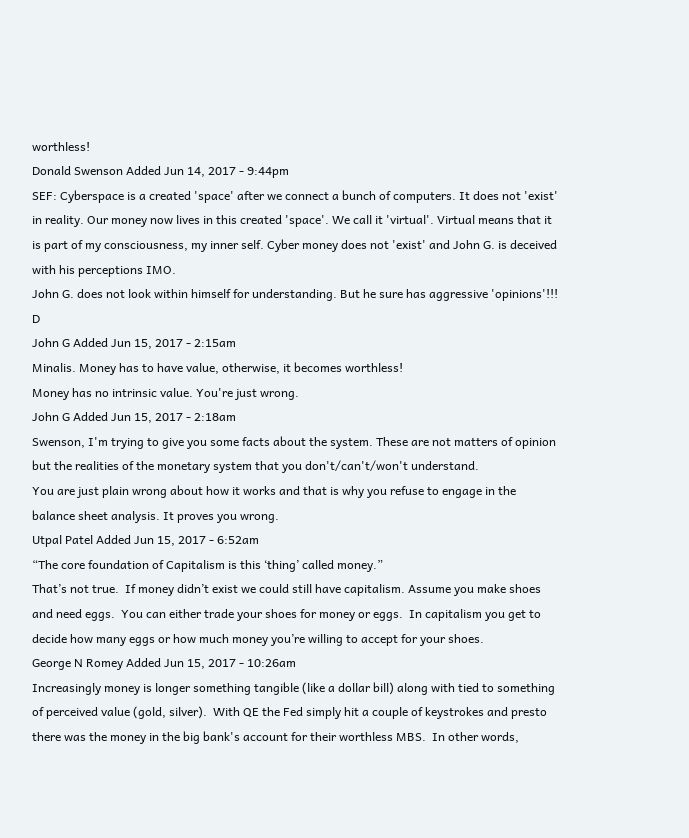worthless!
Donald Swenson Added Jun 14, 2017 - 9:44pm
SEF: Cyberspace is a created 'space' after we connect a bunch of computers. It does not 'exist' in reality. Our money now lives in this created 'space'. We call it 'virtual'. Virtual means that it is part of my consciousness, my inner self. Cyber money does not 'exist' and John G. is deceived with his perceptions IMO.
John G. does not look within himself for understanding. But he sure has aggressive 'opinions'!!! D
John G Added Jun 15, 2017 - 2:15am
Minalis. Money has to have value, otherwise, it becomes worthless!
Money has no intrinsic value. You're just wrong.
John G Added Jun 15, 2017 - 2:18am
Swenson, I'm trying to give you some facts about the system. These are not matters of opinion but the realities of the monetary system that you don't/can't/won't understand.
You are just plain wrong about how it works and that is why you refuse to engage in the balance sheet analysis. It proves you wrong.
Utpal Patel Added Jun 15, 2017 - 6:52am
“The core foundation of Capitalism is this ‘thing’ called money.”
That’s not true.  If money didn’t exist we could still have capitalism. Assume you make shoes and need eggs.  You can either trade your shoes for money or eggs.  In capitalism you get to decide how many eggs or how much money you’re willing to accept for your shoes.
George N Romey Added Jun 15, 2017 - 10:26am
Increasingly money is longer something tangible (like a dollar bill) along with tied to something of perceived value (gold, silver).  With QE the Fed simply hit a couple of keystrokes and presto there was the money in the big bank's account for their worthless MBS.  In other words,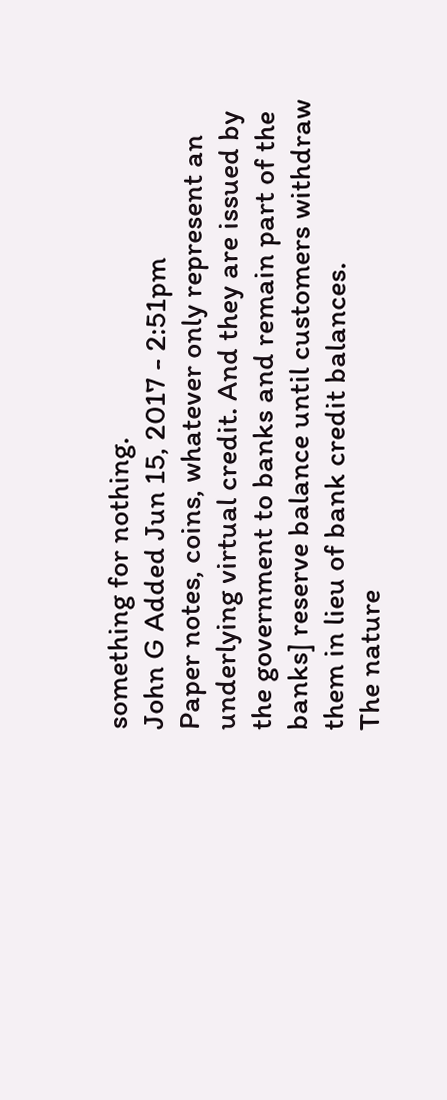something for nothing.
John G Added Jun 15, 2017 - 2:51pm
Paper notes, coins, whatever only represent an underlying virtual credit. And they are issued by the government to banks and remain part of the banks] reserve balance until customers withdraw them in lieu of bank credit balances.
The nature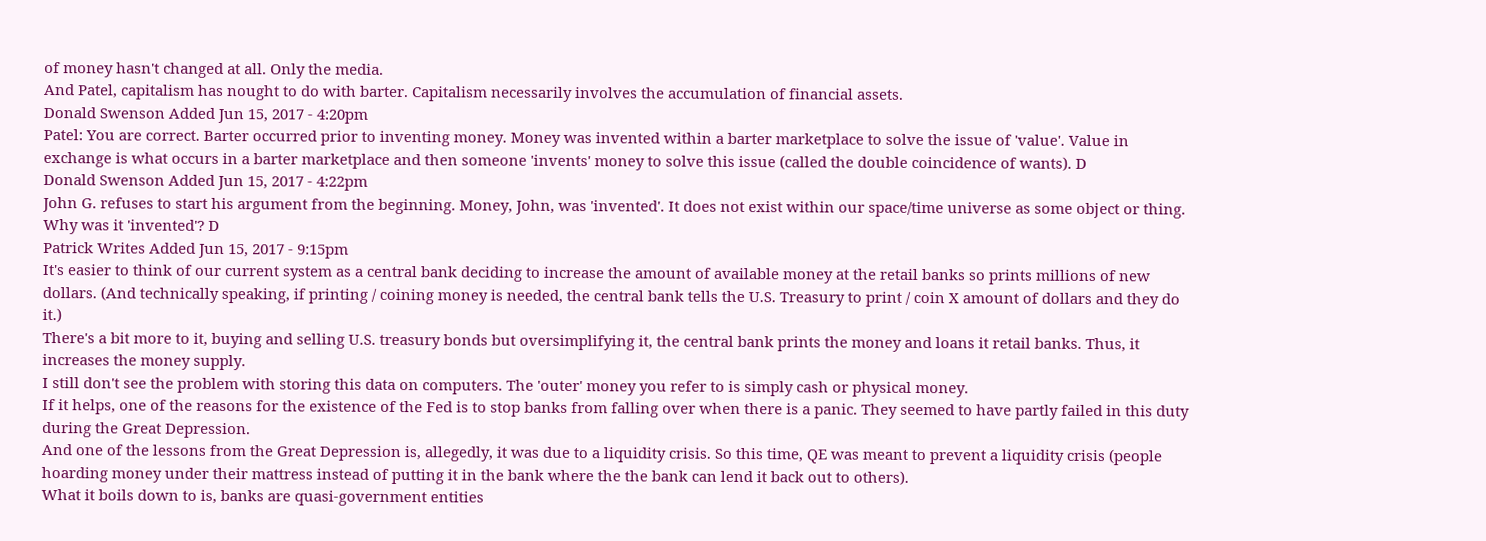of money hasn't changed at all. Only the media.
And Patel, capitalism has nought to do with barter. Capitalism necessarily involves the accumulation of financial assets.
Donald Swenson Added Jun 15, 2017 - 4:20pm
Patel: You are correct. Barter occurred prior to inventing money. Money was invented within a barter marketplace to solve the issue of 'value'. Value in exchange is what occurs in a barter marketplace and then someone 'invents' money to solve this issue (called the double coincidence of wants). D
Donald Swenson Added Jun 15, 2017 - 4:22pm
John G. refuses to start his argument from the beginning. Money, John, was 'invented'. It does not exist within our space/time universe as some object or thing. Why was it 'invented'? D
Patrick Writes Added Jun 15, 2017 - 9:15pm
It's easier to think of our current system as a central bank deciding to increase the amount of available money at the retail banks so prints millions of new dollars. (And technically speaking, if printing / coining money is needed, the central bank tells the U.S. Treasury to print / coin X amount of dollars and they do it.)
There's a bit more to it, buying and selling U.S. treasury bonds but oversimplifying it, the central bank prints the money and loans it retail banks. Thus, it increases the money supply.
I still don't see the problem with storing this data on computers. The 'outer' money you refer to is simply cash or physical money.
If it helps, one of the reasons for the existence of the Fed is to stop banks from falling over when there is a panic. They seemed to have partly failed in this duty during the Great Depression.
And one of the lessons from the Great Depression is, allegedly, it was due to a liquidity crisis. So this time, QE was meant to prevent a liquidity crisis (people hoarding money under their mattress instead of putting it in the bank where the the bank can lend it back out to others).
What it boils down to is, banks are quasi-government entities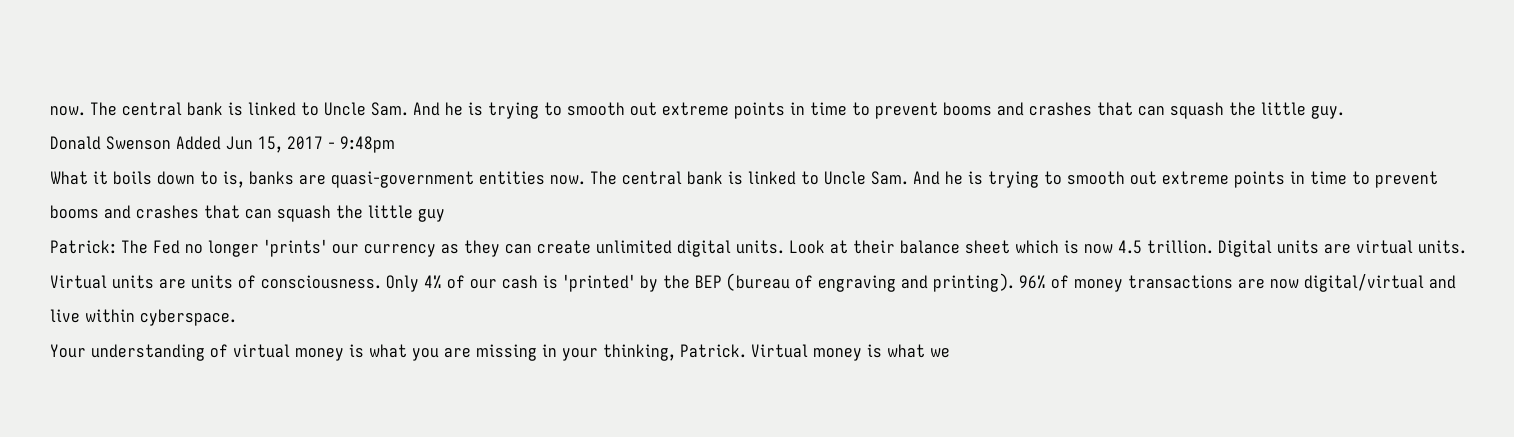now. The central bank is linked to Uncle Sam. And he is trying to smooth out extreme points in time to prevent booms and crashes that can squash the little guy.
Donald Swenson Added Jun 15, 2017 - 9:48pm
What it boils down to is, banks are quasi-government entities now. The central bank is linked to Uncle Sam. And he is trying to smooth out extreme points in time to prevent booms and crashes that can squash the little guy
Patrick: The Fed no longer 'prints' our currency as they can create unlimited digital units. Look at their balance sheet which is now 4.5 trillion. Digital units are virtual units. Virtual units are units of consciousness. Only 4% of our cash is 'printed' by the BEP (bureau of engraving and printing). 96% of money transactions are now digital/virtual and live within cyberspace.
Your understanding of virtual money is what you are missing in your thinking, Patrick. Virtual money is what we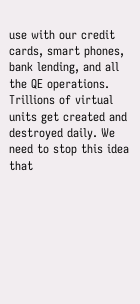use with our credit cards, smart phones, bank lending, and all the QE operations. Trillions of virtual units get created and destroyed daily. We need to stop this idea that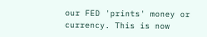our FED 'prints' money or currency. This is now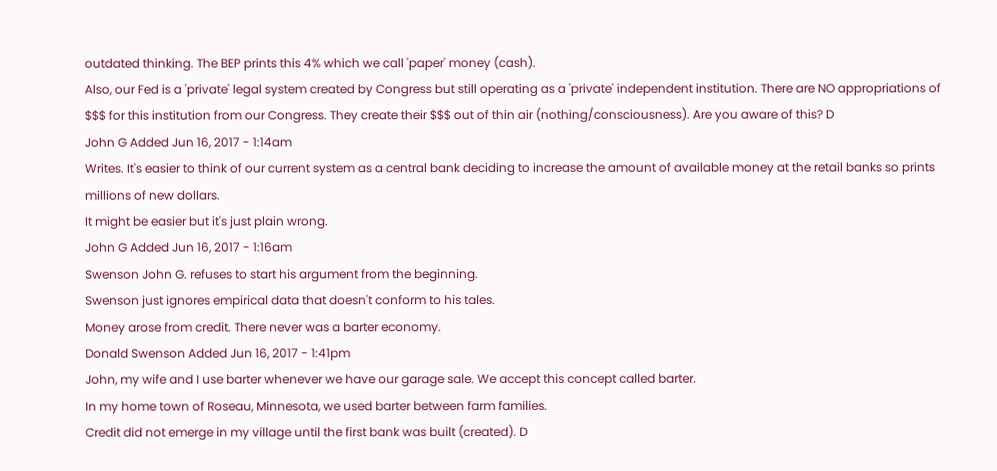outdated thinking. The BEP prints this 4% which we call 'paper' money (cash).
Also, our Fed is a 'private' legal system created by Congress but still operating as a 'private' independent institution. There are NO appropriations of $$$ for this institution from our Congress. They create their $$$ out of thin air (nothing/consciousness). Are you aware of this? D
John G Added Jun 16, 2017 - 1:14am
Writes. It's easier to think of our current system as a central bank deciding to increase the amount of available money at the retail banks so prints millions of new dollars.
It might be easier but it's just plain wrong.
John G Added Jun 16, 2017 - 1:16am
Swenson John G. refuses to start his argument from the beginning.
Swenson just ignores empirical data that doesn't conform to his tales.
Money arose from credit. There never was a barter economy.
Donald Swenson Added Jun 16, 2017 - 1:41pm
John, my wife and I use barter whenever we have our garage sale. We accept this concept called barter.
In my home town of Roseau, Minnesota, we used barter between farm families.
Credit did not emerge in my village until the first bank was built (created). D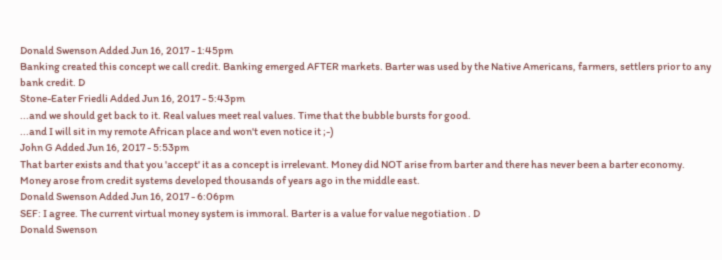Donald Swenson Added Jun 16, 2017 - 1:45pm
Banking created this concept we call credit. Banking emerged AFTER markets. Barter was used by the Native Americans, farmers, settlers prior to any bank credit. D
Stone-Eater Friedli Added Jun 16, 2017 - 5:43pm
...and we should get back to it. Real values meet real values. Time that the bubble bursts for good.
...and I will sit in my remote African place and won't even notice it ;-)
John G Added Jun 16, 2017 - 5:53pm
That barter exists and that you 'accept' it as a concept is irrelevant. Money did NOT arise from barter and there has never been a barter economy.
Money arose from credit systems developed thousands of years ago in the middle east.
Donald Swenson Added Jun 16, 2017 - 6:06pm
SEF: I agree. The current virtual money system is immoral. Barter is a value for value negotiation . D
Donald Swenson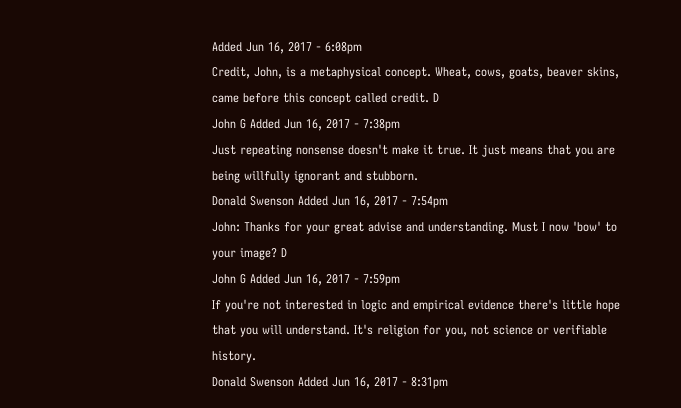Added Jun 16, 2017 - 6:08pm
Credit, John, is a metaphysical concept. Wheat, cows, goats, beaver skins, came before this concept called credit. D
John G Added Jun 16, 2017 - 7:38pm
Just repeating nonsense doesn't make it true. It just means that you are being willfully ignorant and stubborn.
Donald Swenson Added Jun 16, 2017 - 7:54pm
John: Thanks for your great advise and understanding. Must I now 'bow' to your image? D
John G Added Jun 16, 2017 - 7:59pm
If you're not interested in logic and empirical evidence there's little hope that you will understand. It's religion for you, not science or verifiable history.
Donald Swenson Added Jun 16, 2017 - 8:31pm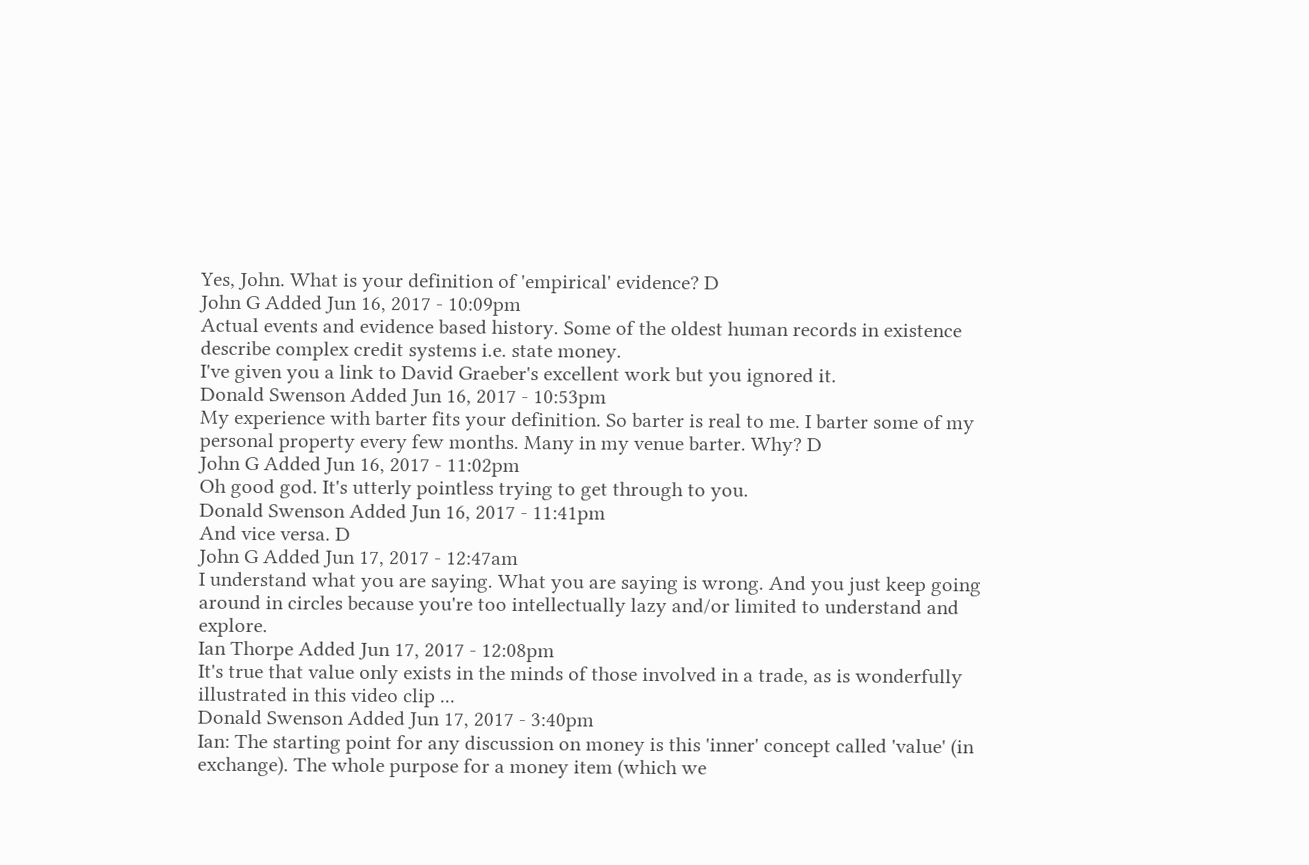Yes, John. What is your definition of 'empirical' evidence? D
John G Added Jun 16, 2017 - 10:09pm
Actual events and evidence based history. Some of the oldest human records in existence describe complex credit systems i.e. state money.
I've given you a link to David Graeber's excellent work but you ignored it.
Donald Swenson Added Jun 16, 2017 - 10:53pm
My experience with barter fits your definition. So barter is real to me. I barter some of my personal property every few months. Many in my venue barter. Why? D
John G Added Jun 16, 2017 - 11:02pm
Oh good god. It's utterly pointless trying to get through to you.
Donald Swenson Added Jun 16, 2017 - 11:41pm
And vice versa. D
John G Added Jun 17, 2017 - 12:47am
I understand what you are saying. What you are saying is wrong. And you just keep going around in circles because you're too intellectually lazy and/or limited to understand and explore.
Ian Thorpe Added Jun 17, 2017 - 12:08pm
It's true that value only exists in the minds of those involved in a trade, as is wonderfully illustrated in this video clip ...
Donald Swenson Added Jun 17, 2017 - 3:40pm
Ian: The starting point for any discussion on money is this 'inner' concept called 'value' (in exchange). The whole purpose for a money item (which we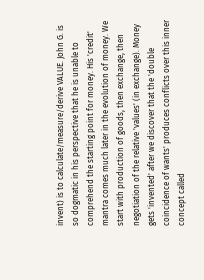invent) is to calculate/measure/derive VALUE. John G. is so dogmatic in his perspective that he is unable to comprehend the starting point for money. His 'credit' mantra comes much later in the evolution of money. We start with production of goods, then exchange, then negotiation of the relative 'values' (in exchange). Money gets 'invented' after we discover that the 'double coincidence of wants' produces conflicts over this inner concept called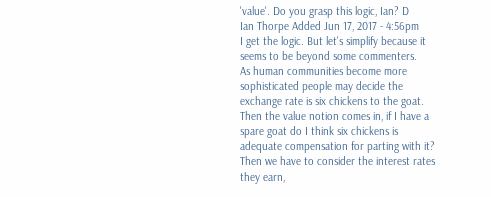'value'. Do you grasp this logic, Ian? D
Ian Thorpe Added Jun 17, 2017 - 4:56pm
I get the logic. But let's simplify because it seems to be beyond some commenters.
As human communities become more sophisticated people may decide the exchange rate is six chickens to the goat. Then the value notion comes in, if I have a spare goat do I think six chickens is adequate compensation for parting with it? Then we have to consider the interest rates they earn,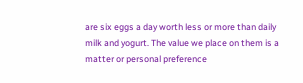are six eggs a day worth less or more than daily milk and yogurt. The value we place on them is a matter or personal preference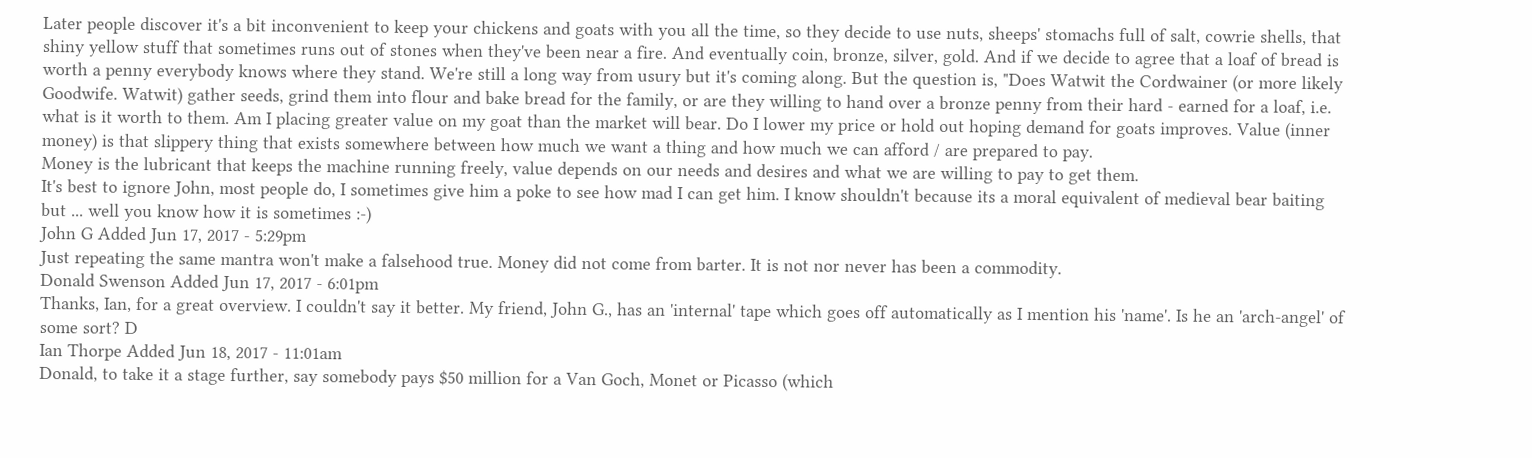Later people discover it's a bit inconvenient to keep your chickens and goats with you all the time, so they decide to use nuts, sheeps' stomachs full of salt, cowrie shells, that shiny yellow stuff that sometimes runs out of stones when they've been near a fire. And eventually coin, bronze, silver, gold. And if we decide to agree that a loaf of bread is worth a penny everybody knows where they stand. We're still a long way from usury but it's coming along. But the question is, "Does Watwit the Cordwainer (or more likely Goodwife. Watwit) gather seeds, grind them into flour and bake bread for the family, or are they willing to hand over a bronze penny from their hard - earned for a loaf, i.e. what is it worth to them. Am I placing greater value on my goat than the market will bear. Do I lower my price or hold out hoping demand for goats improves. Value (inner money) is that slippery thing that exists somewhere between how much we want a thing and how much we can afford / are prepared to pay.
Money is the lubricant that keeps the machine running freely, value depends on our needs and desires and what we are willing to pay to get them.
It's best to ignore John, most people do, I sometimes give him a poke to see how mad I can get him. I know shouldn't because its a moral equivalent of medieval bear baiting but ... well you know how it is sometimes :-)
John G Added Jun 17, 2017 - 5:29pm
Just repeating the same mantra won't make a falsehood true. Money did not come from barter. It is not nor never has been a commodity.
Donald Swenson Added Jun 17, 2017 - 6:01pm
Thanks, Ian, for a great overview. I couldn't say it better. My friend, John G., has an 'internal' tape which goes off automatically as I mention his 'name'. Is he an 'arch-angel' of some sort? D
Ian Thorpe Added Jun 18, 2017 - 11:01am
Donald, to take it a stage further, say somebody pays $50 million for a Van Goch, Monet or Picasso (which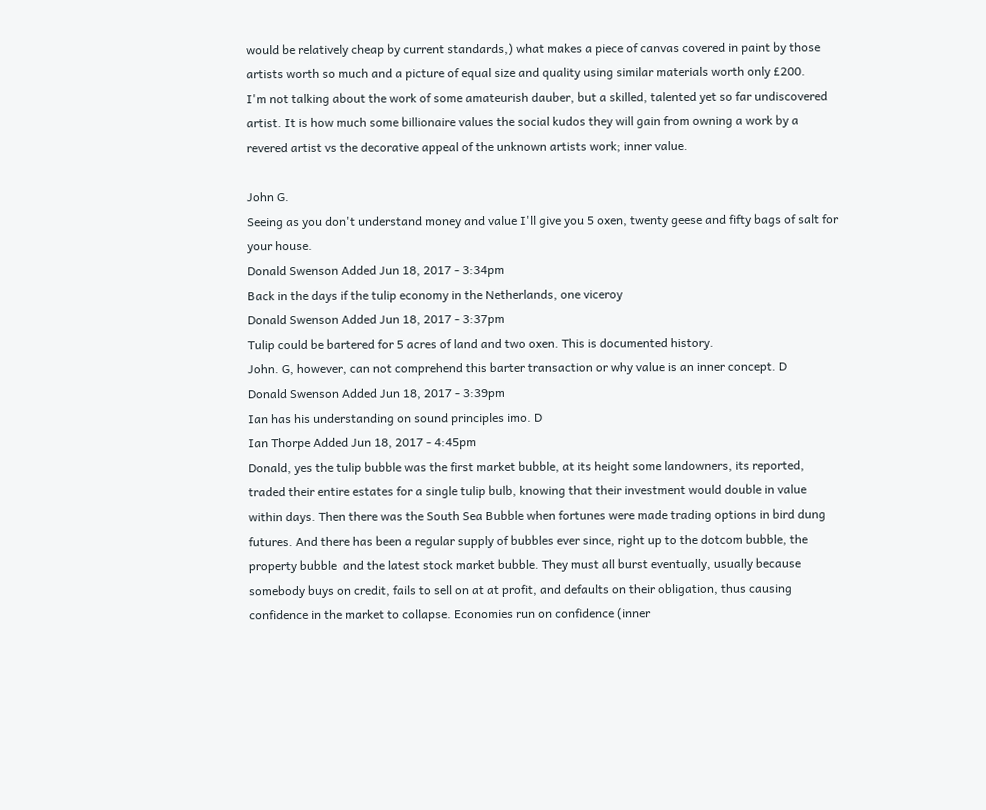would be relatively cheap by current standards,) what makes a piece of canvas covered in paint by those artists worth so much and a picture of equal size and quality using similar materials worth only £200.
I'm not talking about the work of some amateurish dauber, but a skilled, talented yet so far undiscovered artist. It is how much some billionaire values the social kudos they will gain from owning a work by a revered artist vs the decorative appeal of the unknown artists work; inner value.

John G.
Seeing as you don't understand money and value I'll give you 5 oxen, twenty geese and fifty bags of salt for your house.
Donald Swenson Added Jun 18, 2017 - 3:34pm
Back in the days if the tulip economy in the Netherlands, one viceroy
Donald Swenson Added Jun 18, 2017 - 3:37pm
Tulip could be bartered for 5 acres of land and two oxen. This is documented history.
John. G, however, can not comprehend this barter transaction or why value is an inner concept. D
Donald Swenson Added Jun 18, 2017 - 3:39pm
Ian has his understanding on sound principles imo. D
Ian Thorpe Added Jun 18, 2017 - 4:45pm
Donald, yes the tulip bubble was the first market bubble, at its height some landowners, its reported, traded their entire estates for a single tulip bulb, knowing that their investment would double in value within days. Then there was the South Sea Bubble when fortunes were made trading options in bird dung futures. And there has been a regular supply of bubbles ever since, right up to the dotcom bubble, the property bubble  and the latest stock market bubble. They must all burst eventually, usually because somebody buys on credit, fails to sell on at at profit, and defaults on their obligation, thus causing confidence in the market to collapse. Economies run on confidence (inner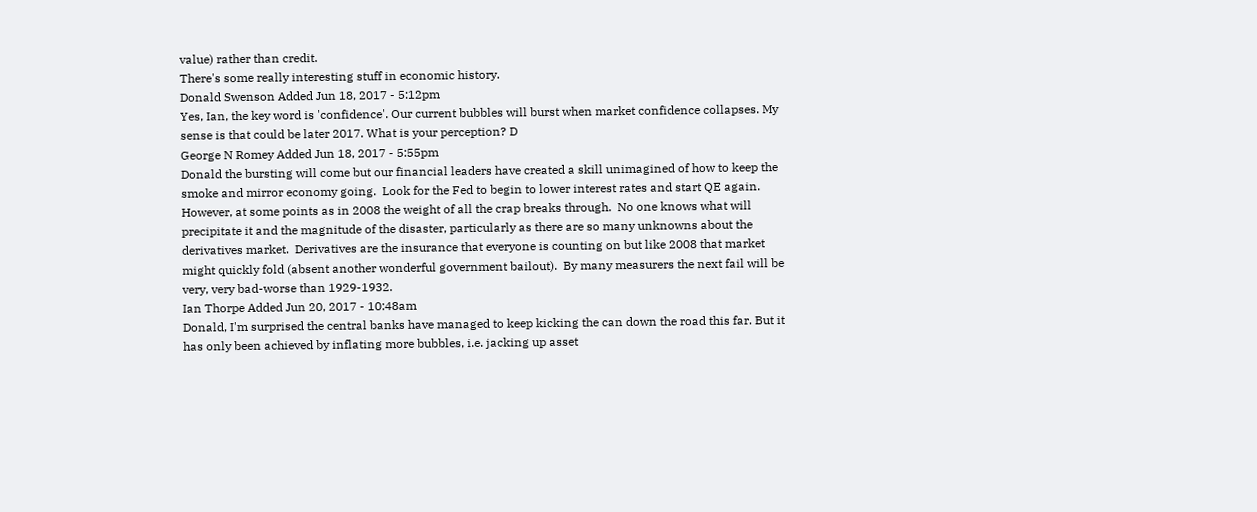value) rather than credit.
There's some really interesting stuff in economic history.
Donald Swenson Added Jun 18, 2017 - 5:12pm
Yes, Ian, the key word is 'confidence'. Our current bubbles will burst when market confidence collapses. My sense is that could be later 2017. What is your perception? D
George N Romey Added Jun 18, 2017 - 5:55pm
Donald the bursting will come but our financial leaders have created a skill unimagined of how to keep the smoke and mirror economy going.  Look for the Fed to begin to lower interest rates and start QE again.  However, at some points as in 2008 the weight of all the crap breaks through.  No one knows what will precipitate it and the magnitude of the disaster, particularly as there are so many unknowns about the derivatives market.  Derivatives are the insurance that everyone is counting on but like 2008 that market might quickly fold (absent another wonderful government bailout).  By many measurers the next fail will be very, very bad-worse than 1929-1932.
Ian Thorpe Added Jun 20, 2017 - 10:48am
Donald, I'm surprised the central banks have managed to keep kicking the can down the road this far. But it has only been achieved by inflating more bubbles, i.e. jacking up asset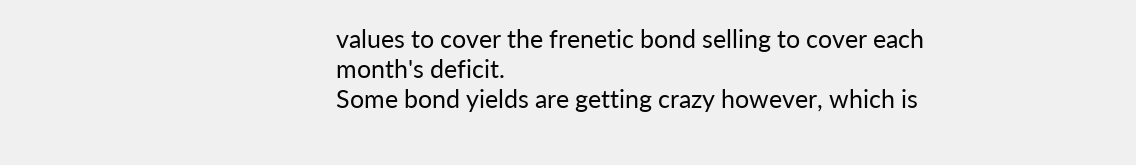values to cover the frenetic bond selling to cover each month's deficit.
Some bond yields are getting crazy however, which is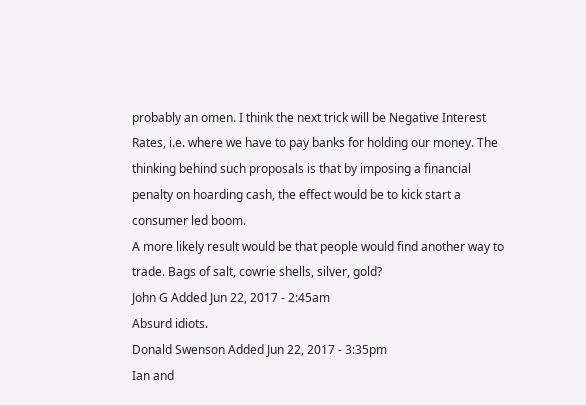probably an omen. I think the next trick will be Negative Interest Rates, i.e. where we have to pay banks for holding our money. The thinking behind such proposals is that by imposing a financial penalty on hoarding cash, the effect would be to kick start a consumer led boom.
A more likely result would be that people would find another way to trade. Bags of salt, cowrie shells, silver, gold?
John G Added Jun 22, 2017 - 2:45am
Absurd idiots.
Donald Swenson Added Jun 22, 2017 - 3:35pm
Ian and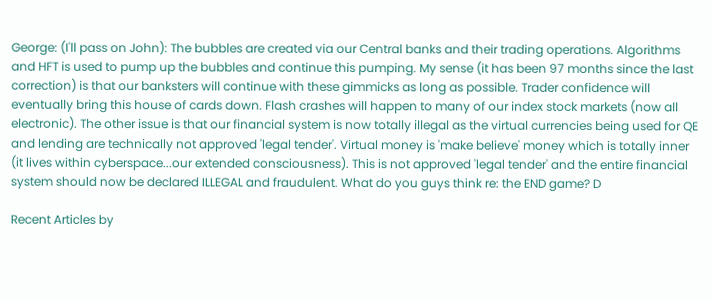George: (I'll pass on John): The bubbles are created via our Central banks and their trading operations. Algorithms and HFT is used to pump up the bubbles and continue this pumping. My sense (it has been 97 months since the last correction) is that our banksters will continue with these gimmicks as long as possible. Trader confidence will eventually bring this house of cards down. Flash crashes will happen to many of our index stock markets (now all electronic). The other issue is that our financial system is now totally illegal as the virtual currencies being used for QE and lending are technically not approved 'legal tender'. Virtual money is 'make believe' money which is totally inner (it lives within cyberspace...our extended consciousness). This is not approved 'legal tender' and the entire financial system should now be declared ILLEGAL and fraudulent. What do you guys think re: the END game? D

Recent Articles by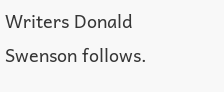Writers Donald Swenson follows.